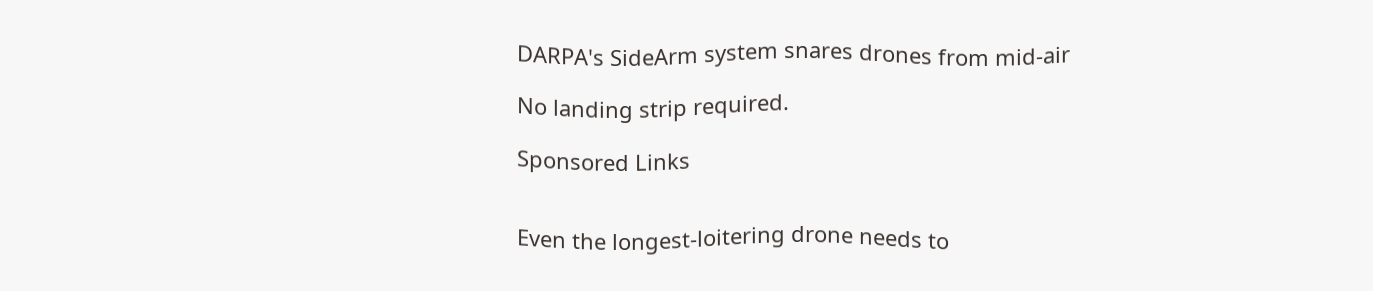DARPA's SideArm system snares drones from mid-air

No landing strip required.

Sponsored Links


Even the longest-loitering drone needs to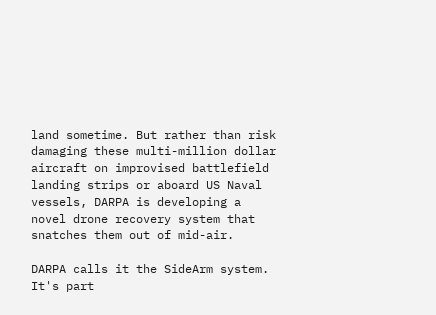land sometime. But rather than risk damaging these multi-million dollar aircraft on improvised battlefield landing strips or aboard US Naval vessels, DARPA is developing a novel drone recovery system that snatches them out of mid-air.

DARPA calls it the SideArm system. It's part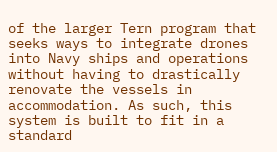of the larger Tern program that seeks ways to integrate drones into Navy ships and operations without having to drastically renovate the vessels in accommodation. As such, this system is built to fit in a standard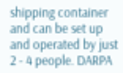shipping container and can be set up and operated by just 2 - 4 people. DARPA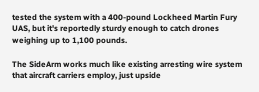tested the system with a 400-pound Lockheed Martin Fury UAS, but it's reportedly sturdy enough to catch drones weighing up to 1,100 pounds.

The SideArm works much like existing arresting wire system that aircraft carriers employ, just upside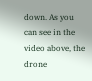down. As you can see in the video above, the drone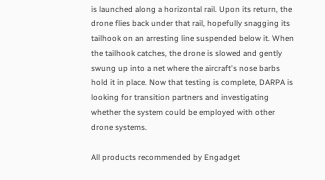is launched along a horizontal rail. Upon its return, the drone flies back under that rail, hopefully snagging its tailhook on an arresting line suspended below it. When the tailhook catches, the drone is slowed and gently swung up into a net where the aircraft's nose barbs hold it in place. Now that testing is complete, DARPA is looking for transition partners and investigating whether the system could be employed with other drone systems.

All products recommended by Engadget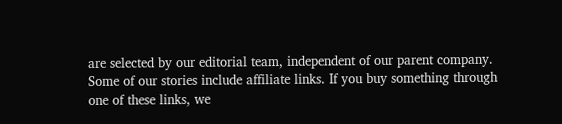are selected by our editorial team, independent of our parent company. Some of our stories include affiliate links. If you buy something through one of these links, we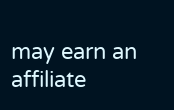may earn an affiliate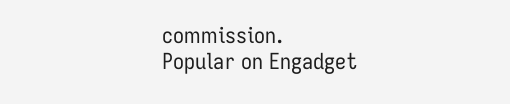commission.
Popular on Engadget